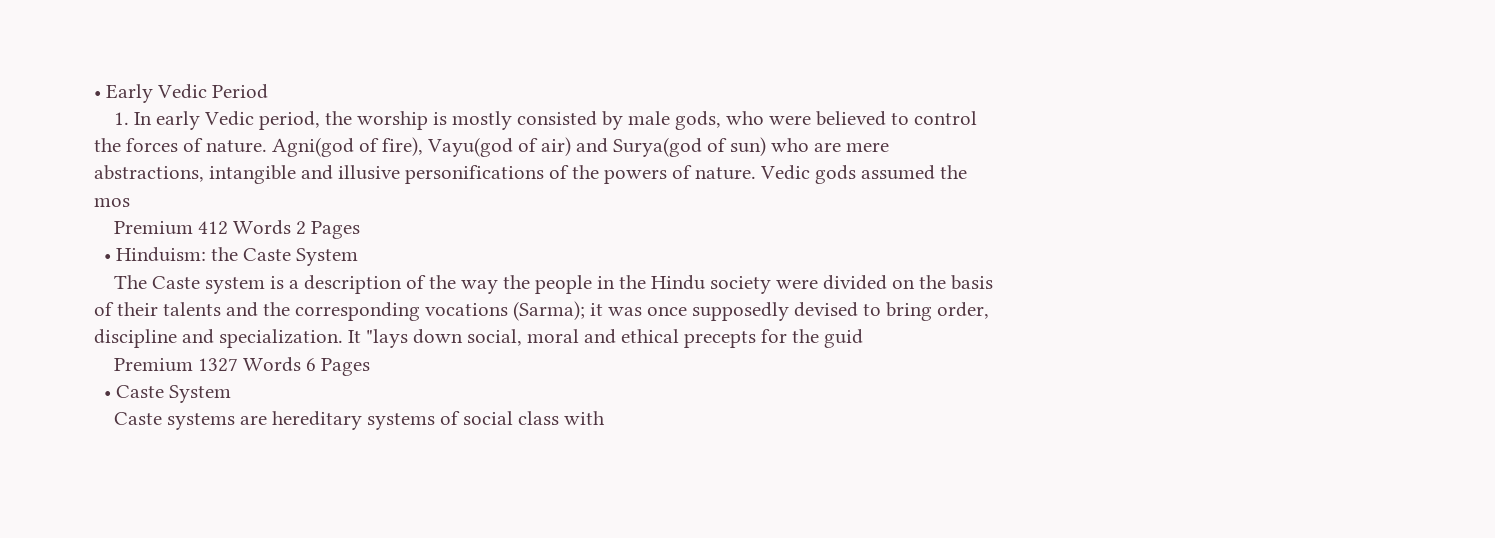• Early Vedic Period
    1. In early Vedic period, the worship is mostly consisted by male gods, who were believed to control the forces of nature. Agni(god of fire), Vayu(god of air) and Surya(god of sun) who are mere abstractions, intangible and illusive personifications of the powers of nature. Vedic gods assumed the mos
    Premium 412 Words 2 Pages
  • Hinduism: the Caste System
    The Caste system is a description of the way the people in the Hindu society were divided on the basis of their talents and the corresponding vocations (Sarma); it was once supposedly devised to bring order, discipline and specialization. It "lays down social, moral and ethical precepts for the guid
    Premium 1327 Words 6 Pages
  • Caste System
    Caste systems are hereditary systems of social class with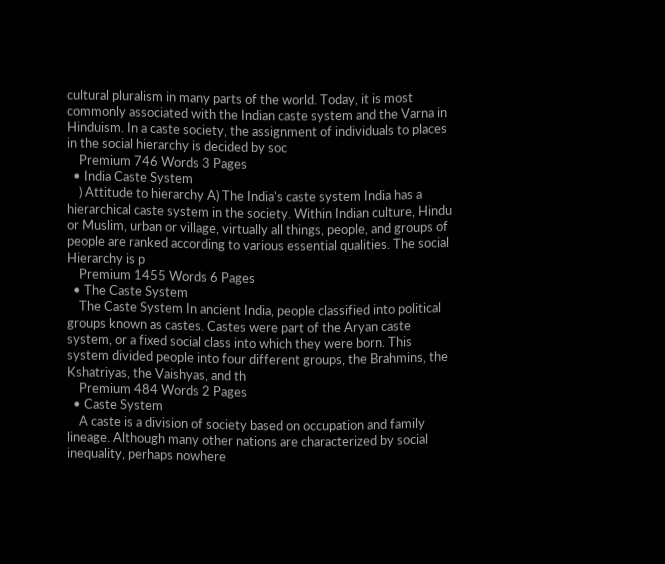cultural pluralism in many parts of the world. Today, it is most commonly associated with the Indian caste system and the Varna in Hinduism. In a caste society, the assignment of individuals to places in the social hierarchy is decided by soc
    Premium 746 Words 3 Pages
  • India Caste System
    ) Attitude to hierarchy A) The India's caste system India has a hierarchical caste system in the society. Within Indian culture, Hindu or Muslim, urban or village, virtually all things, people, and groups of people are ranked according to various essential qualities. The social Hierarchy is p
    Premium 1455 Words 6 Pages
  • The Caste System
    The Caste System In ancient India, people classified into political groups known as castes. Castes were part of the Aryan caste system, or a fixed social class into which they were born. This system divided people into four different groups, the Brahmins, the Kshatriyas, the Vaishyas, and th
    Premium 484 Words 2 Pages
  • Caste System
    A caste is a division of society based on occupation and family lineage. Although many other nations are characterized by social inequality, perhaps nowhere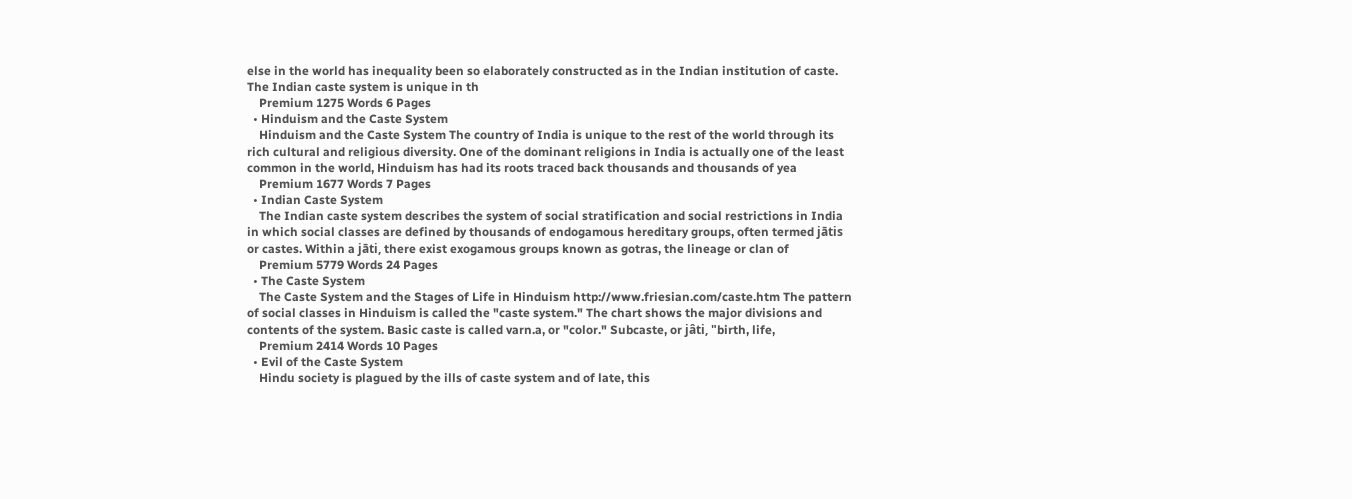else in the world has inequality been so elaborately constructed as in the Indian institution of caste. The Indian caste system is unique in th
    Premium 1275 Words 6 Pages
  • Hinduism and the Caste System
    Hinduism and the Caste System The country of India is unique to the rest of the world through its rich cultural and religious diversity. One of the dominant religions in India is actually one of the least common in the world, Hinduism has had its roots traced back thousands and thousands of yea
    Premium 1677 Words 7 Pages
  • Indian Caste System
    The Indian caste system describes the system of social stratification and social restrictions in India in which social classes are defined by thousands of endogamous hereditary groups, often termed jātis or castes. Within a jāti, there exist exogamous groups known as gotras, the lineage or clan of
    Premium 5779 Words 24 Pages
  • The Caste System
    The Caste System and the Stages of Life in Hinduism http://www.friesian.com/caste.htm The pattern of social classes in Hinduism is called the "caste system." The chart shows the major divisions and contents of the system. Basic caste is called varn.a, or "color." Subcaste, or jâti, "birth, life,
    Premium 2414 Words 10 Pages
  • Evil of the Caste System
    Hindu society is plagued by the ills of caste system and of late, this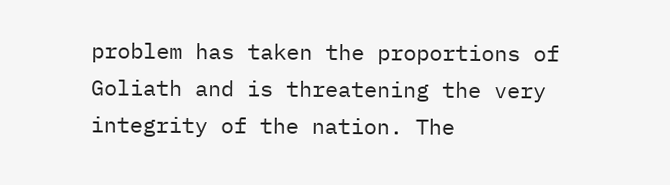problem has taken the proportions of Goliath and is threatening the very integrity of the nation. The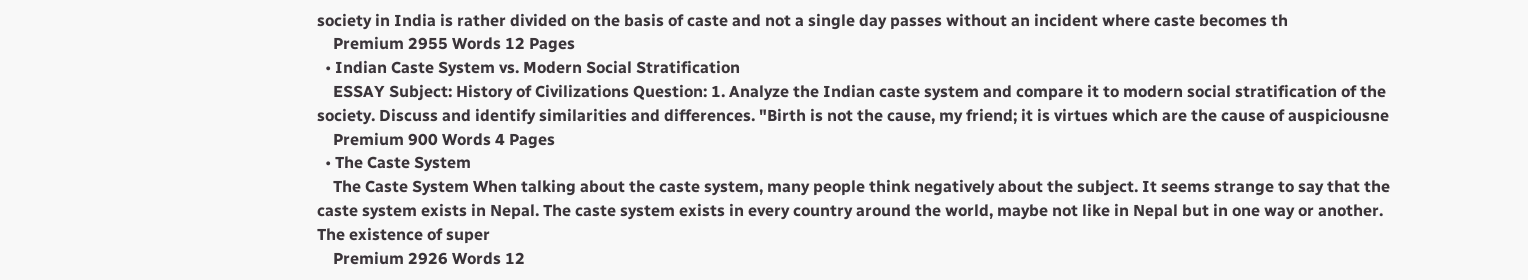society in India is rather divided on the basis of caste and not a single day passes without an incident where caste becomes th
    Premium 2955 Words 12 Pages
  • Indian Caste System vs. Modern Social Stratification
    ESSAY Subject: History of Civilizations Question: 1. Analyze the Indian caste system and compare it to modern social stratification of the society. Discuss and identify similarities and differences. "Birth is not the cause, my friend; it is virtues which are the cause of auspiciousne
    Premium 900 Words 4 Pages
  • The Caste System
    The Caste System When talking about the caste system, many people think negatively about the subject. It seems strange to say that the caste system exists in Nepal. The caste system exists in every country around the world, maybe not like in Nepal but in one way or another. The existence of super
    Premium 2926 Words 12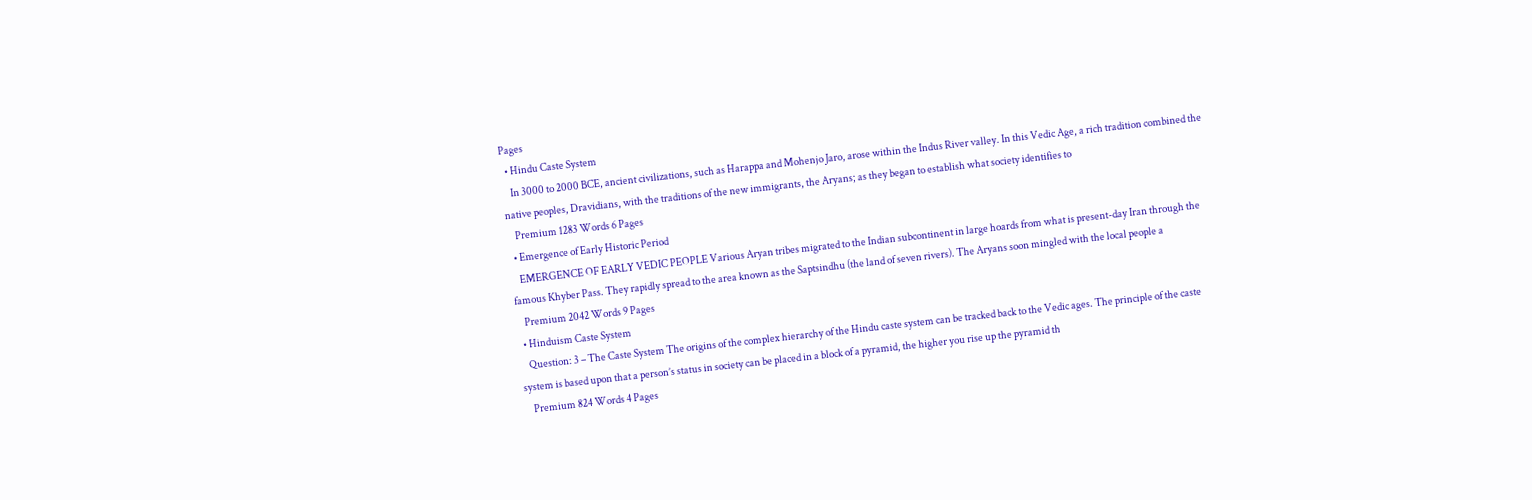Pages
  • Hindu Caste System
    In 3000 to 2000 BCE, ancient civilizations, such as Harappa and Mohenjo Jaro, arose within the Indus River valley. In this Vedic Age, a rich tradition combined the native peoples, Dravidians, with the traditions of the new immigrants, the Aryans; as they began to establish what society identifies to
    Premium 1283 Words 6 Pages
  • Emergence of Early Historic Period
    EMERGENCE OF EARLY VEDIC PEOPLE Various Aryan tribes migrated to the Indian subcontinent in large hoards from what is present-day Iran through the famous Khyber Pass. They rapidly spread to the area known as the Saptsindhu (the land of seven rivers). The Aryans soon mingled with the local people a
    Premium 2042 Words 9 Pages
  • Hinduism Caste System
    Question: 3 – The Caste System The origins of the complex hierarchy of the Hindu caste system can be tracked back to the Vedic ages. The principle of the caste system is based upon that a person’s status in society can be placed in a block of a pyramid, the higher you rise up the pyramid th
    Premium 824 Words 4 Pages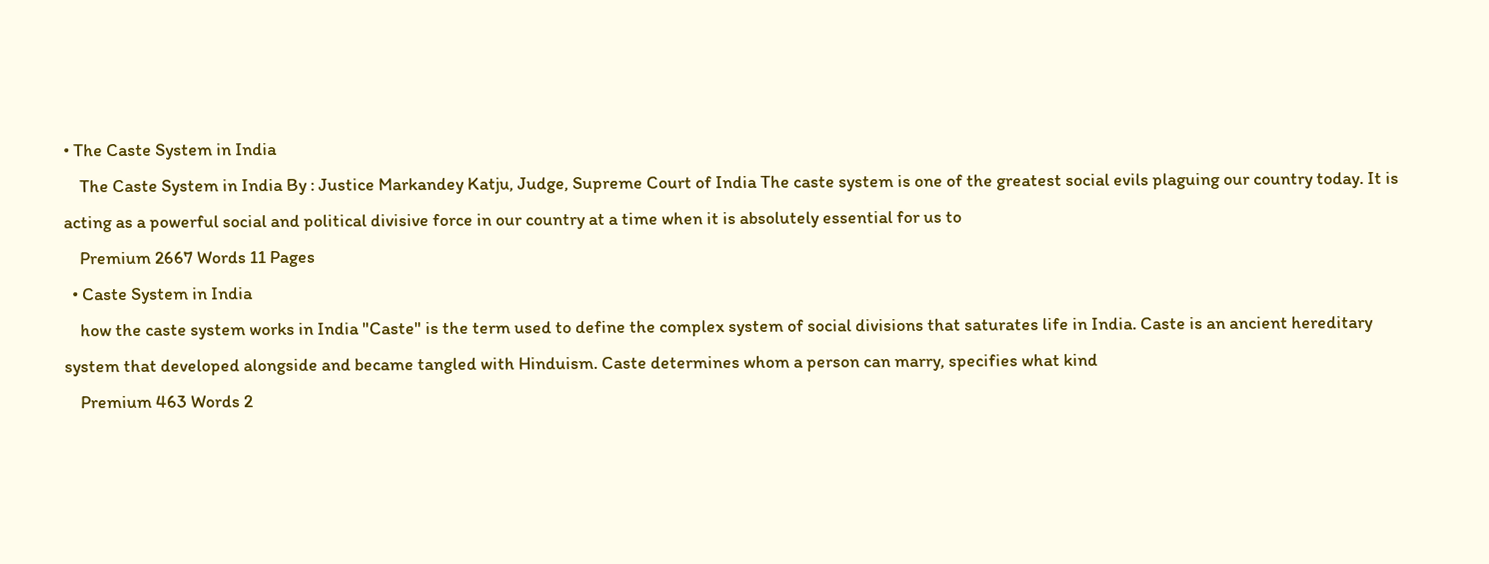• The Caste System in India
    The Caste System in India By : Justice Markandey Katju, Judge, Supreme Court of India The caste system is one of the greatest social evils plaguing our country today. It is acting as a powerful social and political divisive force in our country at a time when it is absolutely essential for us to
    Premium 2667 Words 11 Pages
  • Caste System in India
    how the caste system works in India "Caste" is the term used to define the complex system of social divisions that saturates life in India. Caste is an ancient hereditary system that developed alongside and became tangled with Hinduism. Caste determines whom a person can marry, specifies what kind
    Premium 463 Words 2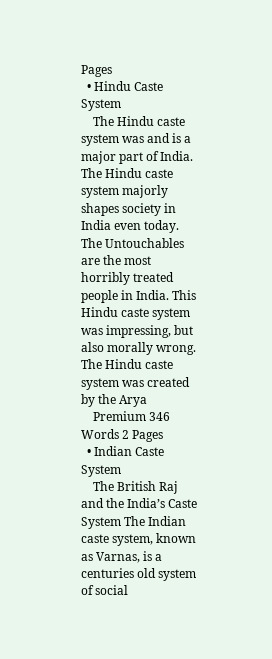Pages
  • Hindu Caste System
    The Hindu caste system was and is a major part of India. The Hindu caste system majorly shapes society in India even today. The Untouchables are the most horribly treated people in India. This Hindu caste system was impressing, but also morally wrong. The Hindu caste system was created by the Arya
    Premium 346 Words 2 Pages
  • Indian Caste System
    The British Raj and the India’s Caste System The Indian caste system, known as Varnas, is a centuries old system of social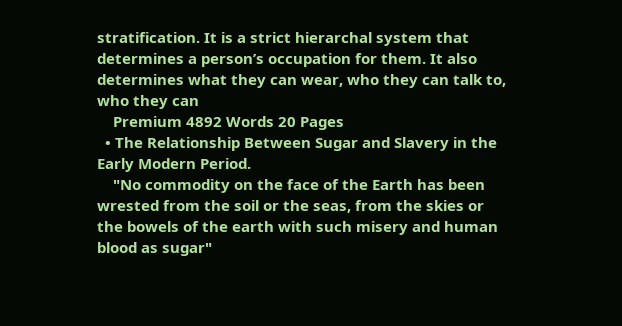stratification. It is a strict hierarchal system that determines a person’s occupation for them. It also determines what they can wear, who they can talk to, who they can
    Premium 4892 Words 20 Pages
  • The Relationship Between Sugar and Slavery in the Early Modern Period.
    "No commodity on the face of the Earth has been wrested from the soil or the seas, from the skies or the bowels of the earth with such misery and human blood as sugar"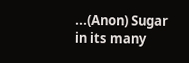...(Anon) Sugar in its many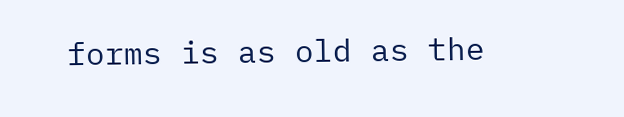forms is as old as the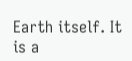Earth itself. It is a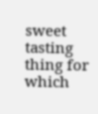sweet tasting thing for which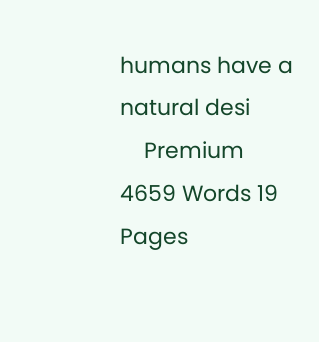humans have a natural desi
    Premium 4659 Words 19 Pages